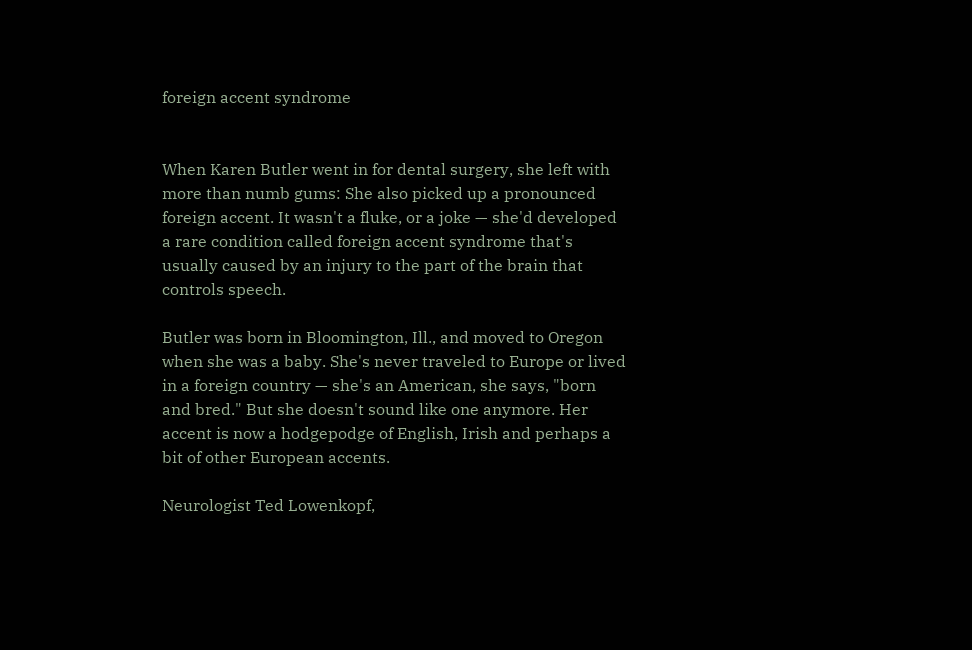foreign accent syndrome


When Karen Butler went in for dental surgery, she left with more than numb gums: She also picked up a pronounced foreign accent. It wasn't a fluke, or a joke — she'd developed a rare condition called foreign accent syndrome that's usually caused by an injury to the part of the brain that controls speech.

Butler was born in Bloomington, Ill., and moved to Oregon when she was a baby. She's never traveled to Europe or lived in a foreign country — she's an American, she says, "born and bred." But she doesn't sound like one anymore. Her accent is now a hodgepodge of English, Irish and perhaps a bit of other European accents.

Neurologist Ted Lowenkopf,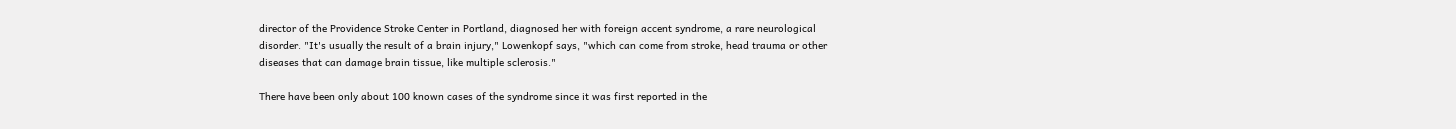director of the Providence Stroke Center in Portland, diagnosed her with foreign accent syndrome, a rare neurological disorder. "It's usually the result of a brain injury," Lowenkopf says, "which can come from stroke, head trauma or other diseases that can damage brain tissue, like multiple sclerosis."

There have been only about 100 known cases of the syndrome since it was first reported in the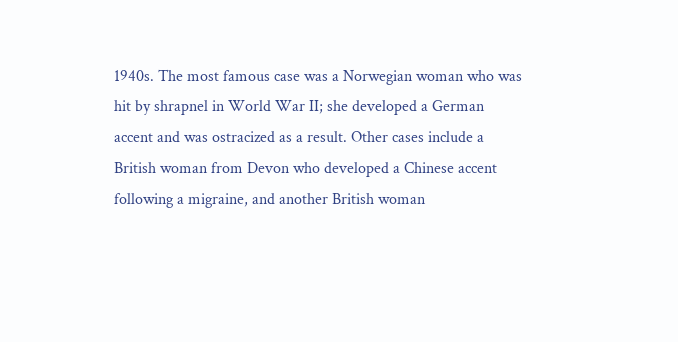1940s. The most famous case was a Norwegian woman who was hit by shrapnel in World War II; she developed a German accent and was ostracized as a result. Other cases include a British woman from Devon who developed a Chinese accent following a migraine, and another British woman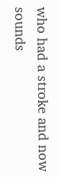who had a stroke and now sounds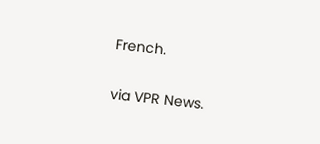French.

via VPR News.